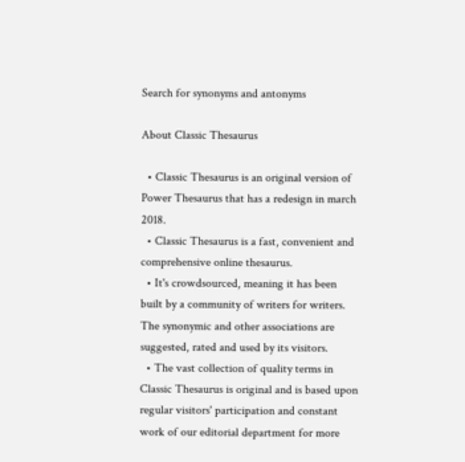Search for synonyms and antonyms

About Classic Thesaurus

  • Classic Thesaurus is an original version of Power Thesaurus that has a redesign in march 2018.
  • Classic Thesaurus is a fast, convenient and comprehensive online thesaurus.
  • It's crowdsourced, meaning it has been built by a community of writers for writers. The synonymic and other associations are suggested, rated and used by its visitors.
  • The vast collection of quality terms in Classic Thesaurus is original and is based upon regular visitors' participation and constant work of our editorial department for more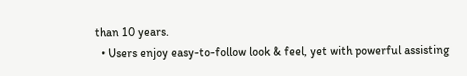than 10 years.
  • Users enjoy easy-to-follow look & feel, yet with powerful assisting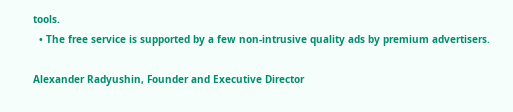tools.
  • The free service is supported by a few non-intrusive quality ads by premium advertisers.

Alexander Radyushin, Founder and Executive Director